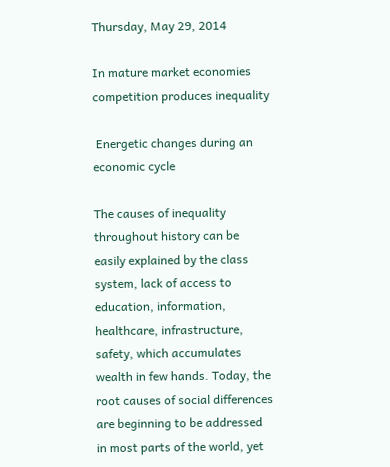Thursday, May 29, 2014

In mature market economies competition produces inequality

 Energetic changes during an economic cycle

The causes of inequality throughout history can be easily explained by the class system, lack of access to education, information, healthcare, infrastructure, safety, which accumulates wealth in few hands. Today, the root causes of social differences are beginning to be addressed in most parts of the world, yet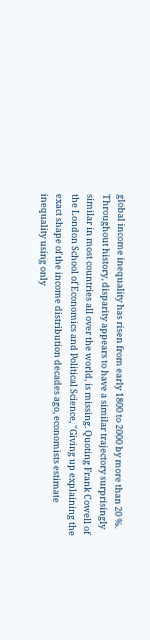global income inequality has risen from early 1800 to 2000 by more than 20 %. Throughout history, disparity appears to have a similar trajectory surprisingly similar in most countries all over the world, is missing. Quoting Frank Cowell of the London School of Economics and Political Science, "Giving up explaining the exact shape of the income distribution decades ago, economists estimate inequality using only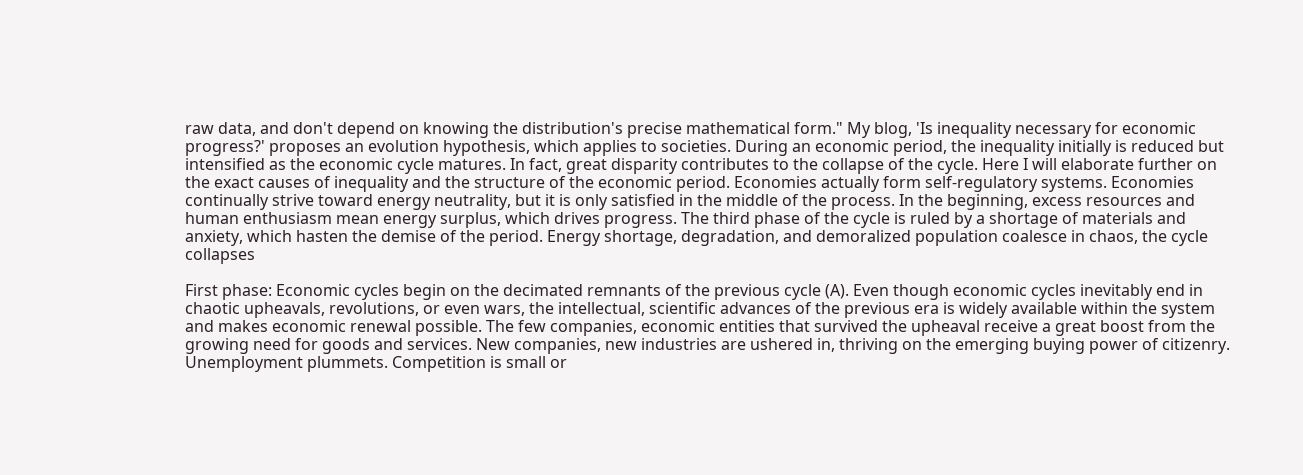raw data, and don't depend on knowing the distribution's precise mathematical form." My blog, 'Is inequality necessary for economic progress?' proposes an evolution hypothesis, which applies to societies. During an economic period, the inequality initially is reduced but intensified as the economic cycle matures. In fact, great disparity contributes to the collapse of the cycle. Here I will elaborate further on the exact causes of inequality and the structure of the economic period. Economies actually form self-regulatory systems. Economies continually strive toward energy neutrality, but it is only satisfied in the middle of the process. In the beginning, excess resources and human enthusiasm mean energy surplus, which drives progress. The third phase of the cycle is ruled by a shortage of materials and anxiety, which hasten the demise of the period. Energy shortage, degradation, and demoralized population coalesce in chaos, the cycle collapses

First phase: Economic cycles begin on the decimated remnants of the previous cycle (A). Even though economic cycles inevitably end in chaotic upheavals, revolutions, or even wars, the intellectual, scientific advances of the previous era is widely available within the system and makes economic renewal possible. The few companies, economic entities that survived the upheaval receive a great boost from the growing need for goods and services. New companies, new industries are ushered in, thriving on the emerging buying power of citizenry. Unemployment plummets. Competition is small or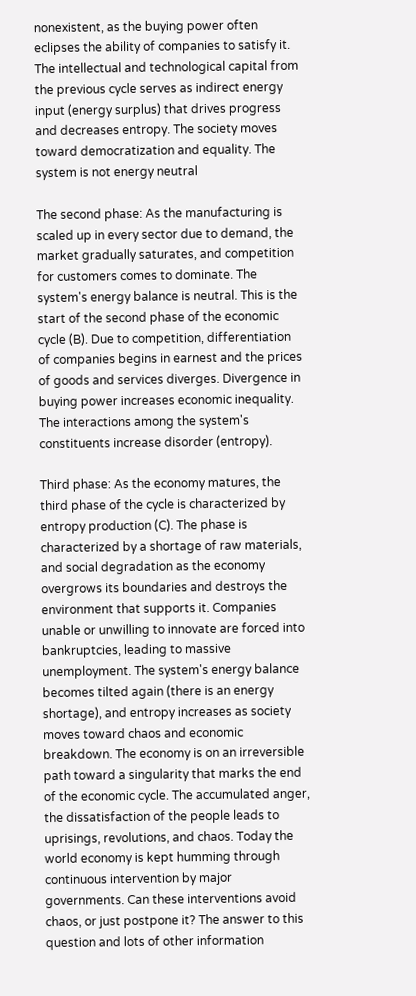nonexistent, as the buying power often eclipses the ability of companies to satisfy it. The intellectual and technological capital from the previous cycle serves as indirect energy input (energy surplus) that drives progress and decreases entropy. The society moves toward democratization and equality. The system is not energy neutral

The second phase: As the manufacturing is scaled up in every sector due to demand, the market gradually saturates, and competition for customers comes to dominate. The system's energy balance is neutral. This is the start of the second phase of the economic cycle (B). Due to competition, differentiation of companies begins in earnest and the prices of goods and services diverges. Divergence in buying power increases economic inequality. The interactions among the system's constituents increase disorder (entropy).

Third phase: As the economy matures, the third phase of the cycle is characterized by entropy production (C). The phase is characterized by a shortage of raw materials, and social degradation as the economy overgrows its boundaries and destroys the environment that supports it. Companies unable or unwilling to innovate are forced into bankruptcies, leading to massive unemployment. The system's energy balance becomes tilted again (there is an energy shortage), and entropy increases as society moves toward chaos and economic breakdown. The economy is on an irreversible path toward a singularity that marks the end of the economic cycle. The accumulated anger, the dissatisfaction of the people leads to uprisings, revolutions, and chaos. Today the world economy is kept humming through continuous intervention by major governments. Can these interventions avoid chaos, or just postpone it? The answer to this question and lots of other information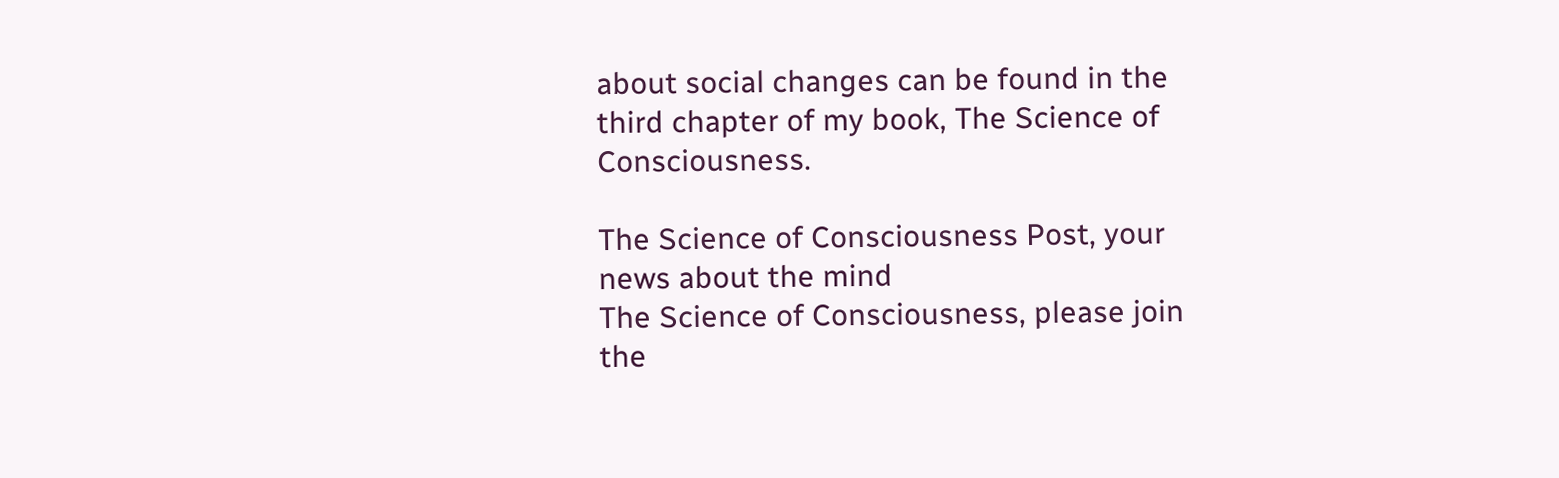about social changes can be found in the third chapter of my book, The Science of Consciousness.

The Science of Consciousness Post, your news about the mind
The Science of Consciousness, please join the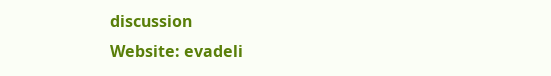discussion
Website: evadeli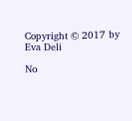Copyright © 2017 by Eva Deli

No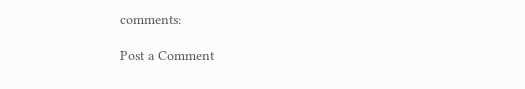comments:

Post a Comment